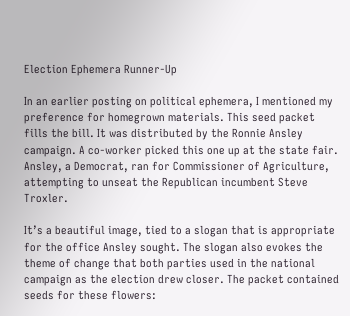Election Ephemera Runner-Up

In an earlier posting on political ephemera, I mentioned my preference for homegrown materials. This seed packet fills the bill. It was distributed by the Ronnie Ansley campaign. A co-worker picked this one up at the state fair. Ansley, a Democrat, ran for Commissioner of Agriculture, attempting to unseat the Republican incumbent Steve Troxler.

It’s a beautiful image, tied to a slogan that is appropriate for the office Ansley sought. The slogan also evokes the theme of change that both parties used in the national campaign as the election drew closer. The packet contained seeds for these flowers: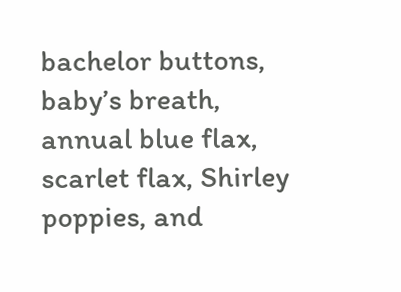bachelor buttons, baby’s breath, annual blue flax, scarlet flax, Shirley poppies, and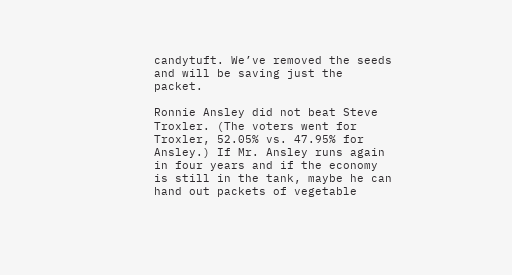candytuft. We’ve removed the seeds and will be saving just the packet.

Ronnie Ansley did not beat Steve Troxler. (The voters went for Troxler, 52.05% vs. 47.95% for Ansley.) If Mr. Ansley runs again in four years and if the economy is still in the tank, maybe he can hand out packets of vegetable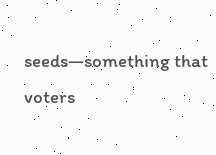seeds—something that voters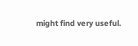might find very useful.